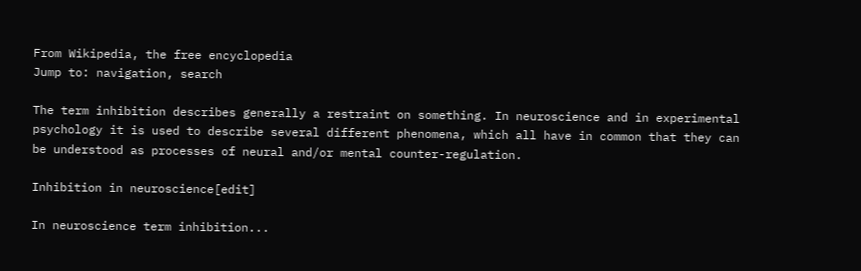From Wikipedia, the free encyclopedia
Jump to: navigation, search

The term inhibition describes generally a restraint on something. In neuroscience and in experimental psychology it is used to describe several different phenomena, which all have in common that they can be understood as processes of neural and/or mental counter-regulation.

Inhibition in neuroscience[edit]

In neuroscience term inhibition...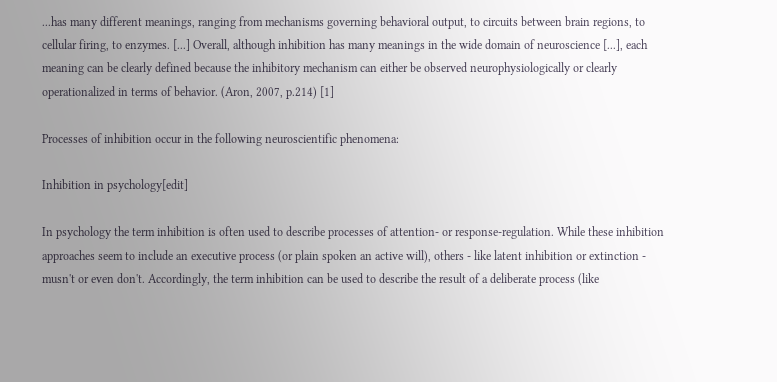...has many different meanings, ranging from mechanisms governing behavioral output, to circuits between brain regions, to cellular firing, to enzymes. [...] Overall, although inhibition has many meanings in the wide domain of neuroscience [...], each meaning can be clearly defined because the inhibitory mechanism can either be observed neurophysiologically or clearly operationalized in terms of behavior. (Aron, 2007, p.214) [1]

Processes of inhibition occur in the following neuroscientific phenomena:

Inhibition in psychology[edit]

In psychology the term inhibition is often used to describe processes of attention- or response-regulation. While these inhibition approaches seem to include an executive process (or plain spoken an active will), others - like latent inhibition or extinction - musn't or even don't. Accordingly, the term inhibition can be used to describe the result of a deliberate process (like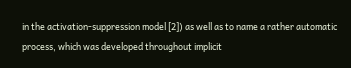in the activation-suppression model [2]) as well as to name a rather automatic process, which was developed throughout implicit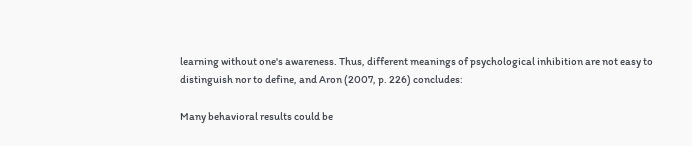learning without one's awareness. Thus, different meanings of psychological inhibition are not easy to distinguish nor to define, and Aron (2007, p. 226) concludes:

Many behavioral results could be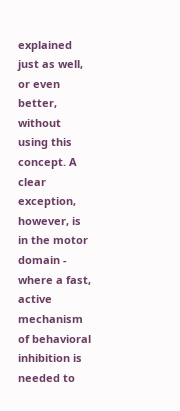explained just as well, or even better, without using this concept. A clear exception, however, is in the motor domain - where a fast, active mechanism of behavioral inhibition is needed to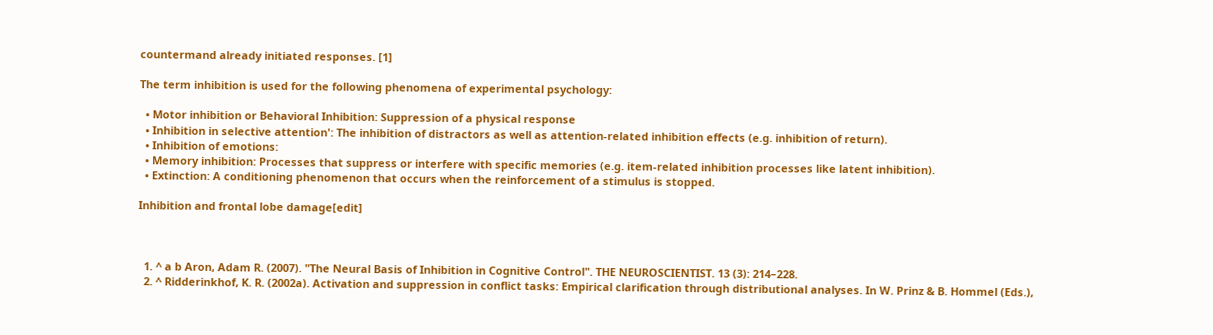countermand already initiated responses. [1]

The term inhibition is used for the following phenomena of experimental psychology:

  • Motor inhibition or Behavioral Inhibition: Suppression of a physical response
  • Inhibition in selective attention': The inhibition of distractors as well as attention-related inhibition effects (e.g. inhibition of return).
  • Inhibition of emotions:
  • Memory inhibition: Processes that suppress or interfere with specific memories (e.g. item-related inhibition processes like latent inhibition).
  • Extinction: A conditioning phenomenon that occurs when the reinforcement of a stimulus is stopped.

Inhibition and frontal lobe damage[edit]



  1. ^ a b Aron, Adam R. (2007). "The Neural Basis of Inhibition in Cognitive Control". THE NEUROSCIENTIST. 13 (3): 214–228.
  2. ^ Ridderinkhof, K. R. (2002a). Activation and suppression in conflict tasks: Empirical clarification through distributional analyses. In W. Prinz & B. Hommel (Eds.),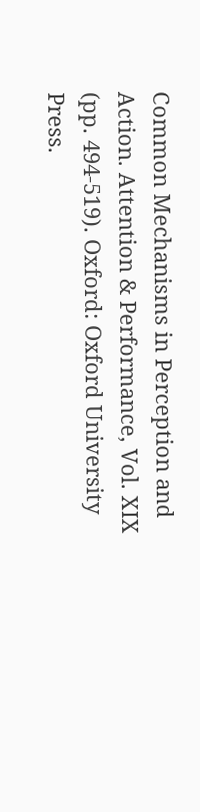Common Mechanisms in Perception and Action. Attention & Performance, Vol. XIX (pp. 494-519). Oxford: Oxford University Press.